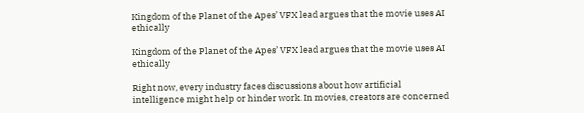Kingdom of the Planet of the Apes’ VFX lead argues that the movie uses AI ethically

Kingdom of the Planet of the Apes’ VFX lead argues that the movie uses AI ethically

Right now, every industry faces discussions about how artificial intelligence might help or hinder work. In movies, creators are concerned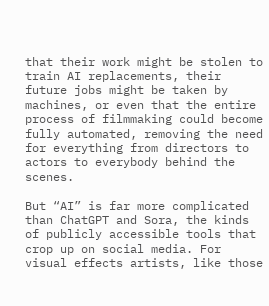that their work might be stolen to train AI replacements, their future jobs might be taken by machines, or even that the entire process of filmmaking could become fully automated, removing the need for everything from directors to actors to everybody behind the scenes.

But “AI” is far more complicated than ChatGPT and Sora, the kinds of publicly accessible tools that crop up on social media. For visual effects artists, like those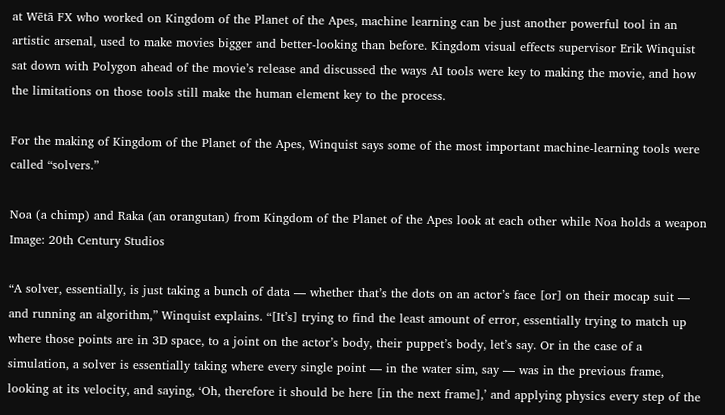at Wētā FX who worked on Kingdom of the Planet of the Apes, machine learning can be just another powerful tool in an artistic arsenal, used to make movies bigger and better-looking than before. Kingdom visual effects supervisor Erik Winquist sat down with Polygon ahead of the movie’s release and discussed the ways AI tools were key to making the movie, and how the limitations on those tools still make the human element key to the process.

For the making of Kingdom of the Planet of the Apes, Winquist says some of the most important machine-learning tools were called “solvers.”

Noa (a chimp) and Raka (an orangutan) from Kingdom of the Planet of the Apes look at each other while Noa holds a weapon Image: 20th Century Studios

“A solver, essentially, is just taking a bunch of data — whether that’s the dots on an actor’s face [or] on their mocap suit — and running an algorithm,” Winquist explains. “[It’s] trying to find the least amount of error, essentially trying to match up where those points are in 3D space, to a joint on the actor’s body, their puppet’s body, let’s say. Or in the case of a simulation, a solver is essentially taking where every single point — in the water sim, say — was in the previous frame, looking at its velocity, and saying, ‘Oh, therefore it should be here [in the next frame],’ and applying physics every step of the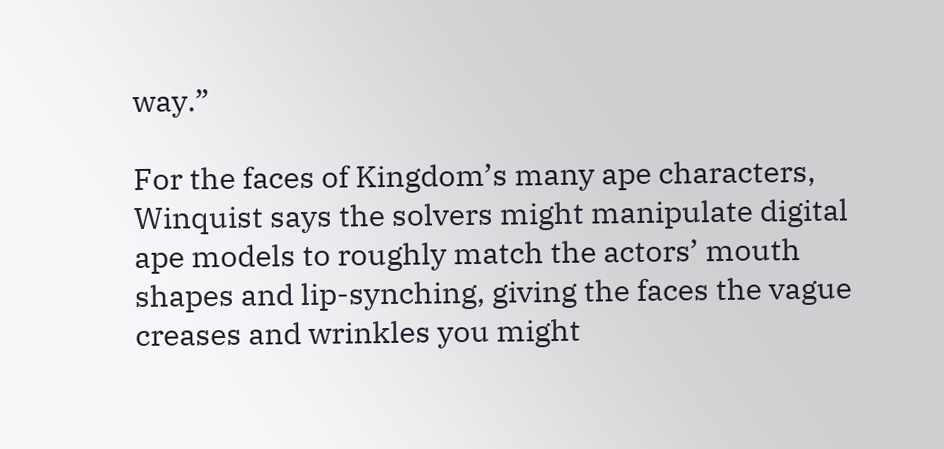way.”

For the faces of Kingdom’s many ape characters, Winquist says the solvers might manipulate digital ape models to roughly match the actors’ mouth shapes and lip-synching, giving the faces the vague creases and wrinkles you might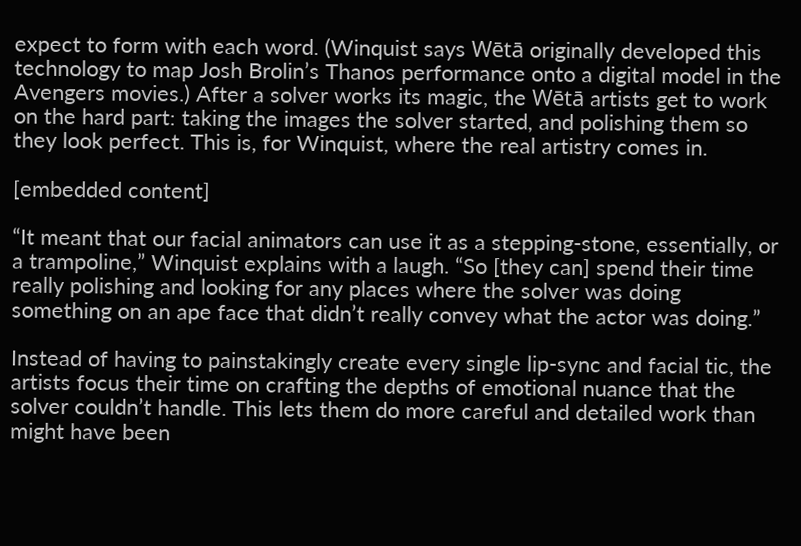expect to form with each word. (Winquist says Wētā originally developed this technology to map Josh Brolin’s Thanos performance onto a digital model in the Avengers movies.) After a solver works its magic, the Wētā artists get to work on the hard part: taking the images the solver started, and polishing them so they look perfect. This is, for Winquist, where the real artistry comes in.

[embedded content]

“It meant that our facial animators can use it as a stepping-stone, essentially, or a trampoline,” Winquist explains with a laugh. “So [they can] spend their time really polishing and looking for any places where the solver was doing something on an ape face that didn’t really convey what the actor was doing.”

Instead of having to painstakingly create every single lip-sync and facial tic, the artists focus their time on crafting the depths of emotional nuance that the solver couldn’t handle. This lets them do more careful and detailed work than might have been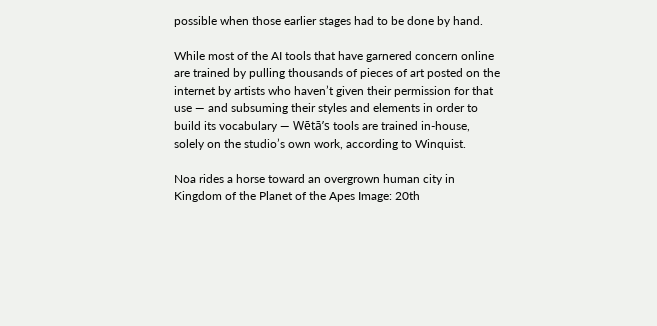possible when those earlier stages had to be done by hand.

While most of the AI tools that have garnered concern online are trained by pulling thousands of pieces of art posted on the internet by artists who haven’t given their permission for that use — and subsuming their styles and elements in order to build its vocabulary — Wētā’s tools are trained in-house, solely on the studio’s own work, according to Winquist.

Noa rides a horse toward an overgrown human city in Kingdom of the Planet of the Apes Image: 20th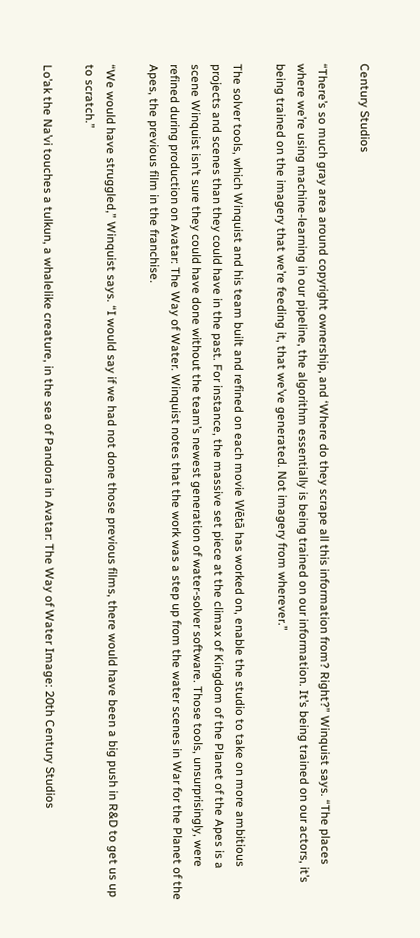Century Studios

“There’s so much gray area around copyright ownership, and ‘Where do they scrape all this information from? Right?” Winquist says. “The places where we’re using machine-learning in our pipeline, the algorithm essentially is being trained on our information. It’s being trained on our actors, it’s being trained on the imagery that we’re feeding it, that we’ve generated. Not imagery from wherever.”

The solver tools, which Winquist and his team built and refined on each movie Wētā has worked on, enable the studio to take on more ambitious projects and scenes than they could have in the past. For instance, the massive set piece at the climax of Kingdom of the Planet of the Apes is a scene Winquist isn’t sure they could have done without the team’s newest generation of water-solver software. Those tools, unsurprisingly, were refined during production on Avatar: The Way of Water. Winquist notes that the work was a step up from the water scenes in War for the Planet of the Apes, the previous film in the franchise.

“We would have struggled,” Winquist says. “I would say if we had not done those previous films, there would have been a big push in R&D to get us up to scratch.”

Lo’ak the Na’vi touches a tulkun, a whalelike creature, in the sea of Pandora in Avatar: The Way of Water Image: 20th Century Studios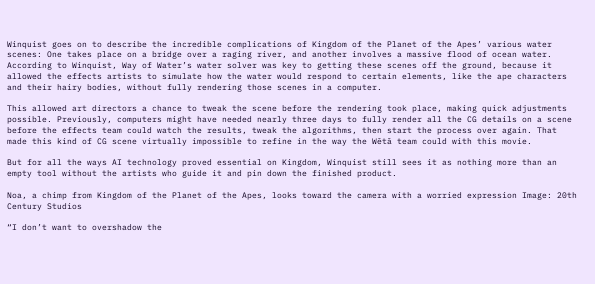Winquist goes on to describe the incredible complications of Kingdom of the Planet of the Apes’ various water scenes: One takes place on a bridge over a raging river, and another involves a massive flood of ocean water. According to Winquist, Way of Water’s water solver was key to getting these scenes off the ground, because it allowed the effects artists to simulate how the water would respond to certain elements, like the ape characters and their hairy bodies, without fully rendering those scenes in a computer.

This allowed art directors a chance to tweak the scene before the rendering took place, making quick adjustments possible. Previously, computers might have needed nearly three days to fully render all the CG details on a scene before the effects team could watch the results, tweak the algorithms, then start the process over again. That made this kind of CG scene virtually impossible to refine in the way the Wētā team could with this movie.

But for all the ways AI technology proved essential on Kingdom, Winquist still sees it as nothing more than an empty tool without the artists who guide it and pin down the finished product.

Noa, a chimp from Kingdom of the Planet of the Apes, looks toward the camera with a worried expression Image: 20th Century Studios

“I don’t want to overshadow the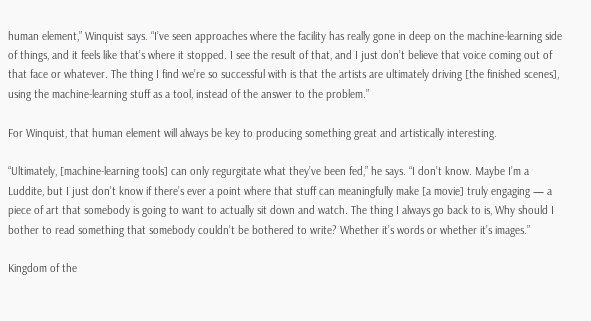human element,” Winquist says. “I’ve seen approaches where the facility has really gone in deep on the machine-learning side of things, and it feels like that’s where it stopped. I see the result of that, and I just don’t believe that voice coming out of that face or whatever. The thing I find we’re so successful with is that the artists are ultimately driving [the finished scenes], using the machine-learning stuff as a tool, instead of the answer to the problem.”

For Winquist, that human element will always be key to producing something great and artistically interesting.

“Ultimately, [machine-learning tools] can only regurgitate what they’ve been fed,” he says. “I don’t know. Maybe I’m a Luddite, but I just don’t know if there’s ever a point where that stuff can meaningfully make [a movie] truly engaging — a piece of art that somebody is going to want to actually sit down and watch. The thing I always go back to is, Why should I bother to read something that somebody couldn’t be bothered to write? Whether it’s words or whether it’s images.”

Kingdom of the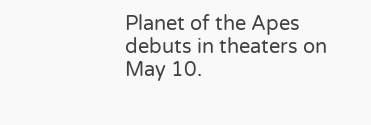Planet of the Apes debuts in theaters on May 10.